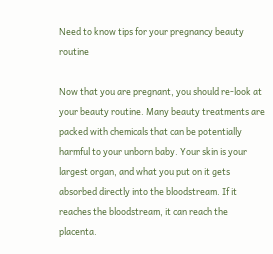Need to know tips for your pregnancy beauty routine

Now that you are pregnant, you should re-look at your beauty routine. Many beauty treatments are packed with chemicals that can be potentially harmful to your unborn baby. Your skin is your largest organ, and what you put on it gets absorbed directly into the bloodstream. If it reaches the bloodstream, it can reach the placenta.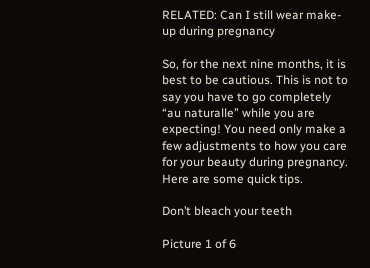RELATED: Can I still wear make-up during pregnancy

So, for the next nine months, it is best to be cautious. This is not to say you have to go completely “au naturalle” while you are expecting! You need only make a few adjustments to how you care for your beauty during pregnancy. Here are some quick tips.

Don’t bleach your teeth

Picture 1 of 6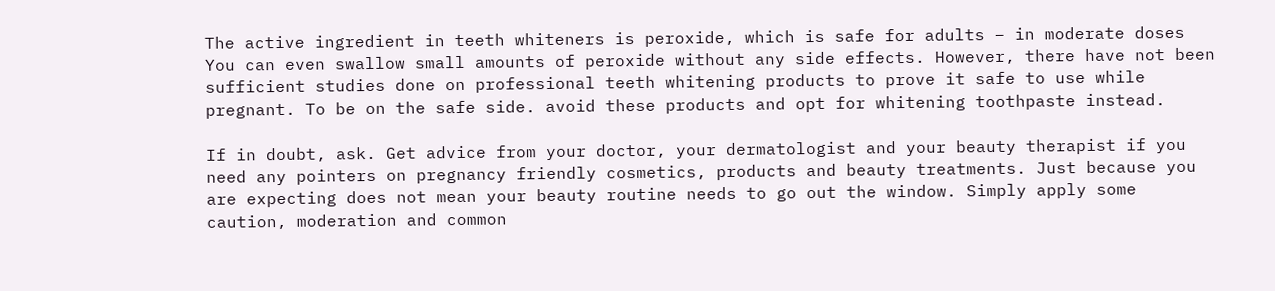The active ingredient in teeth whiteners is peroxide, which is safe for adults – in moderate doses You can even swallow small amounts of peroxide without any side effects. However, there have not been sufficient studies done on professional teeth whitening products to prove it safe to use while pregnant. To be on the safe side. avoid these products and opt for whitening toothpaste instead.

If in doubt, ask. Get advice from your doctor, your dermatologist and your beauty therapist if you need any pointers on pregnancy friendly cosmetics, products and beauty treatments. Just because you are expecting does not mean your beauty routine needs to go out the window. Simply apply some caution, moderation and common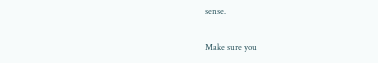sense.

Make sure you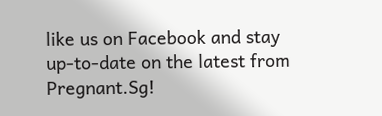like us on Facebook and stay up-to-date on the latest from Pregnant.Sg!